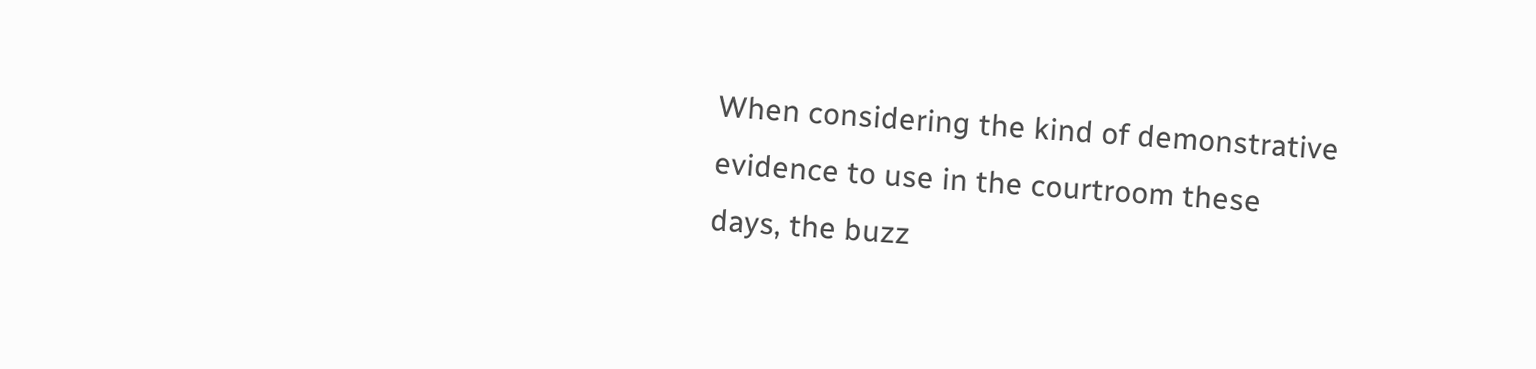When considering the kind of demonstrative evidence to use in the courtroom these days, the buzz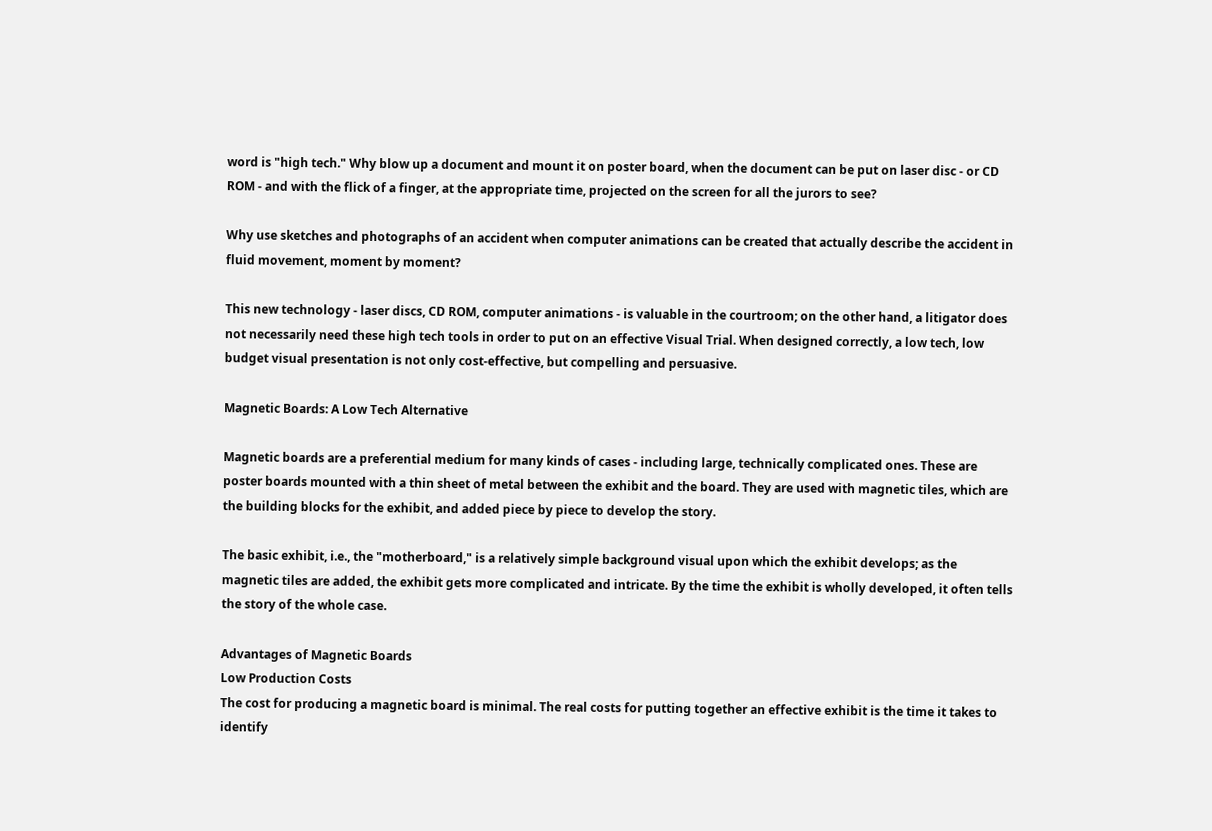word is "high tech." Why blow up a document and mount it on poster board, when the document can be put on laser disc - or CD ROM - and with the flick of a finger, at the appropriate time, projected on the screen for all the jurors to see?

Why use sketches and photographs of an accident when computer animations can be created that actually describe the accident in fluid movement, moment by moment?

This new technology - laser discs, CD ROM, computer animations - is valuable in the courtroom; on the other hand, a litigator does not necessarily need these high tech tools in order to put on an effective Visual Trial. When designed correctly, a low tech, low budget visual presentation is not only cost-effective, but compelling and persuasive.

Magnetic Boards: A Low Tech Alternative

Magnetic boards are a preferential medium for many kinds of cases - including large, technically complicated ones. These are poster boards mounted with a thin sheet of metal between the exhibit and the board. They are used with magnetic tiles, which are the building blocks for the exhibit, and added piece by piece to develop the story.

The basic exhibit, i.e., the "motherboard," is a relatively simple background visual upon which the exhibit develops; as the magnetic tiles are added, the exhibit gets more complicated and intricate. By the time the exhibit is wholly developed, it often tells the story of the whole case.

Advantages of Magnetic Boards
Low Production Costs
The cost for producing a magnetic board is minimal. The real costs for putting together an effective exhibit is the time it takes to identify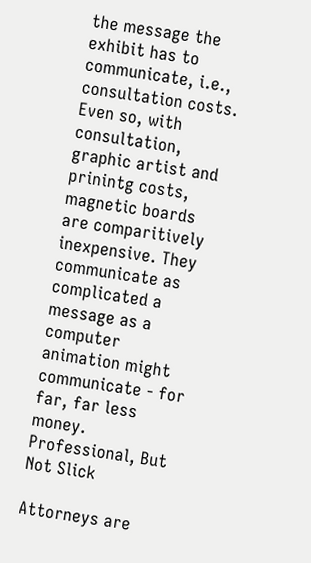the message the exhibit has to communicate, i.e., consultation costs. Even so, with consultation, graphic artist and prinintg costs, magnetic boards are comparitively inexpensive. They communicate as complicated a message as a computer animation might communicate - for far, far less money.
Professional, But Not Slick

Attorneys are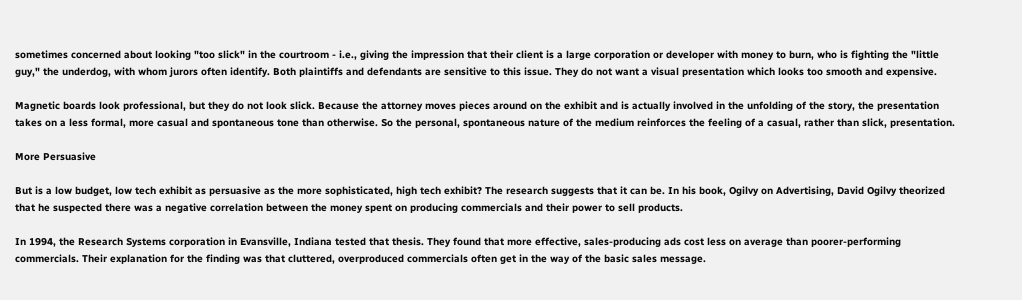sometimes concerned about looking "too slick" in the courtroom - i.e., giving the impression that their client is a large corporation or developer with money to burn, who is fighting the "little guy," the underdog, with whom jurors often identify. Both plaintiffs and defendants are sensitive to this issue. They do not want a visual presentation which looks too smooth and expensive.

Magnetic boards look professional, but they do not look slick. Because the attorney moves pieces around on the exhibit and is actually involved in the unfolding of the story, the presentation takes on a less formal, more casual and spontaneous tone than otherwise. So the personal, spontaneous nature of the medium reinforces the feeling of a casual, rather than slick, presentation.

More Persuasive

But is a low budget, low tech exhibit as persuasive as the more sophisticated, high tech exhibit? The research suggests that it can be. In his book, Ogilvy on Advertising, David Ogilvy theorized that he suspected there was a negative correlation between the money spent on producing commercials and their power to sell products.

In 1994, the Research Systems corporation in Evansville, Indiana tested that thesis. They found that more effective, sales-producing ads cost less on average than poorer-performing commercials. Their explanation for the finding was that cluttered, overproduced commercials often get in the way of the basic sales message.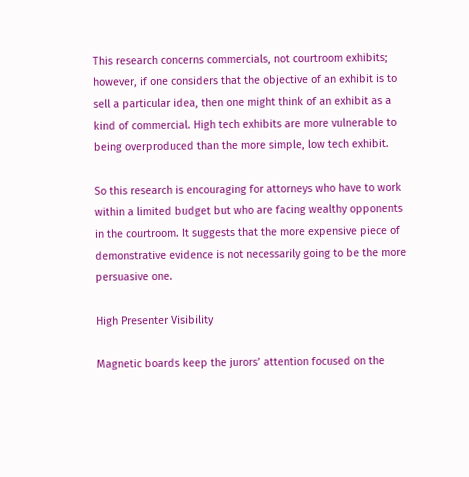This research concerns commercials, not courtroom exhibits; however, if one considers that the objective of an exhibit is to sell a particular idea, then one might think of an exhibit as a kind of commercial. High tech exhibits are more vulnerable to being overproduced than the more simple, low tech exhibit.

So this research is encouraging for attorneys who have to work within a limited budget but who are facing wealthy opponents in the courtroom. It suggests that the more expensive piece of demonstrative evidence is not necessarily going to be the more persuasive one.

High Presenter Visibility

Magnetic boards keep the jurors’ attention focused on the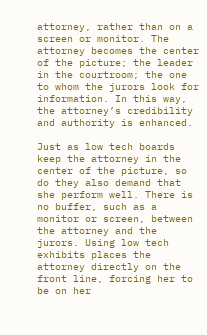attorney, rather than on a screen or monitor. The attorney becomes the center of the picture; the leader in the courtroom; the one to whom the jurors look for information. In this way, the attorney’s credibility and authority is enhanced.

Just as low tech boards keep the attorney in the center of the picture, so do they also demand that she perform well. There is no buffer, such as a monitor or screen, between the attorney and the jurors. Using low tech exhibits places the attorney directly on the front line, forcing her to be on her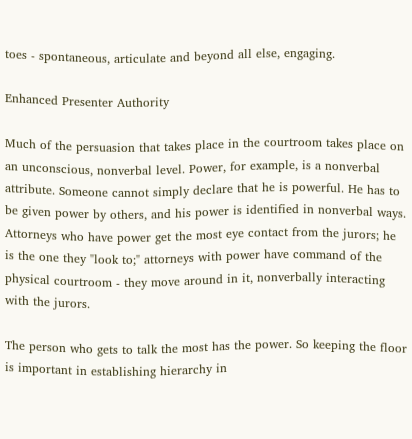toes - spontaneous, articulate and beyond all else, engaging.

Enhanced Presenter Authority

Much of the persuasion that takes place in the courtroom takes place on an unconscious, nonverbal level. Power, for example, is a nonverbal attribute. Someone cannot simply declare that he is powerful. He has to be given power by others, and his power is identified in nonverbal ways. Attorneys who have power get the most eye contact from the jurors; he is the one they "look to;" attorneys with power have command of the physical courtroom - they move around in it, nonverbally interacting with the jurors.

The person who gets to talk the most has the power. So keeping the floor is important in establishing hierarchy in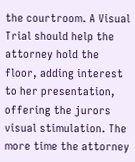the courtroom. A Visual Trial should help the attorney hold the floor, adding interest to her presentation, offering the jurors visual stimulation. The more time the attorney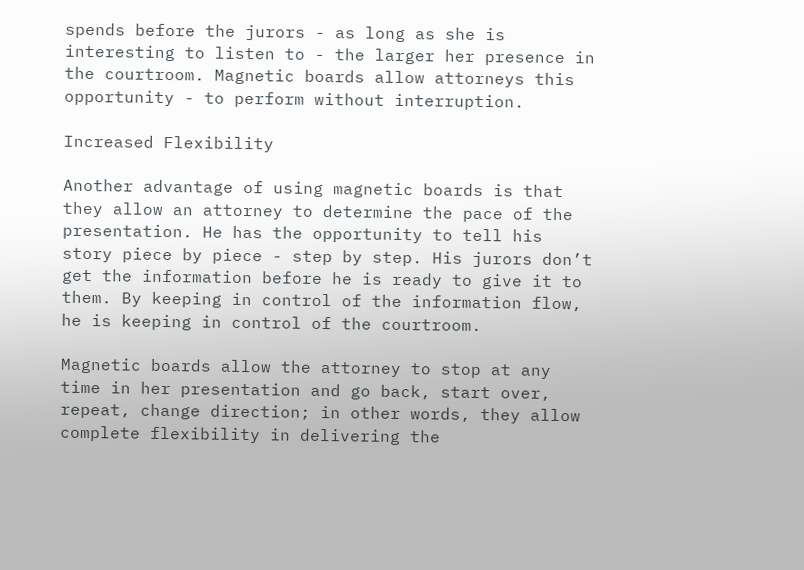spends before the jurors - as long as she is interesting to listen to - the larger her presence in the courtroom. Magnetic boards allow attorneys this opportunity - to perform without interruption.

Increased Flexibility

Another advantage of using magnetic boards is that they allow an attorney to determine the pace of the presentation. He has the opportunity to tell his story piece by piece - step by step. His jurors don’t get the information before he is ready to give it to them. By keeping in control of the information flow, he is keeping in control of the courtroom.

Magnetic boards allow the attorney to stop at any time in her presentation and go back, start over, repeat, change direction; in other words, they allow complete flexibility in delivering the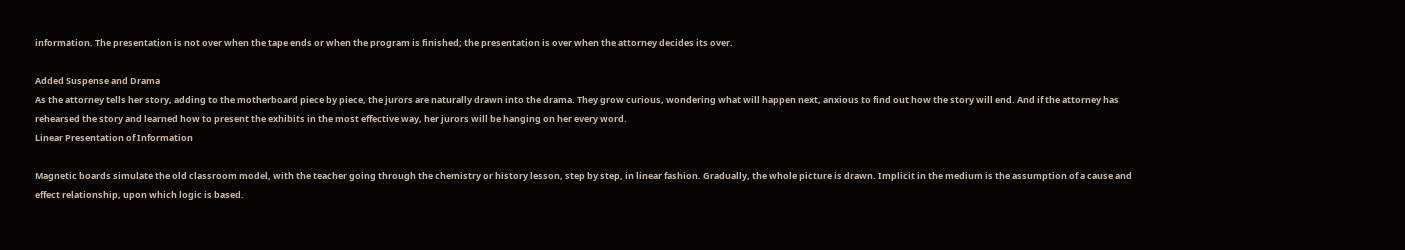information. The presentation is not over when the tape ends or when the program is finished; the presentation is over when the attorney decides its over.

Added Suspense and Drama
As the attorney tells her story, adding to the motherboard piece by piece, the jurors are naturally drawn into the drama. They grow curious, wondering what will happen next, anxious to find out how the story will end. And if the attorney has rehearsed the story and learned how to present the exhibits in the most effective way, her jurors will be hanging on her every word.
Linear Presentation of Information

Magnetic boards simulate the old classroom model, with the teacher going through the chemistry or history lesson, step by step, in linear fashion. Gradually, the whole picture is drawn. Implicit in the medium is the assumption of a cause and effect relationship, upon which logic is based.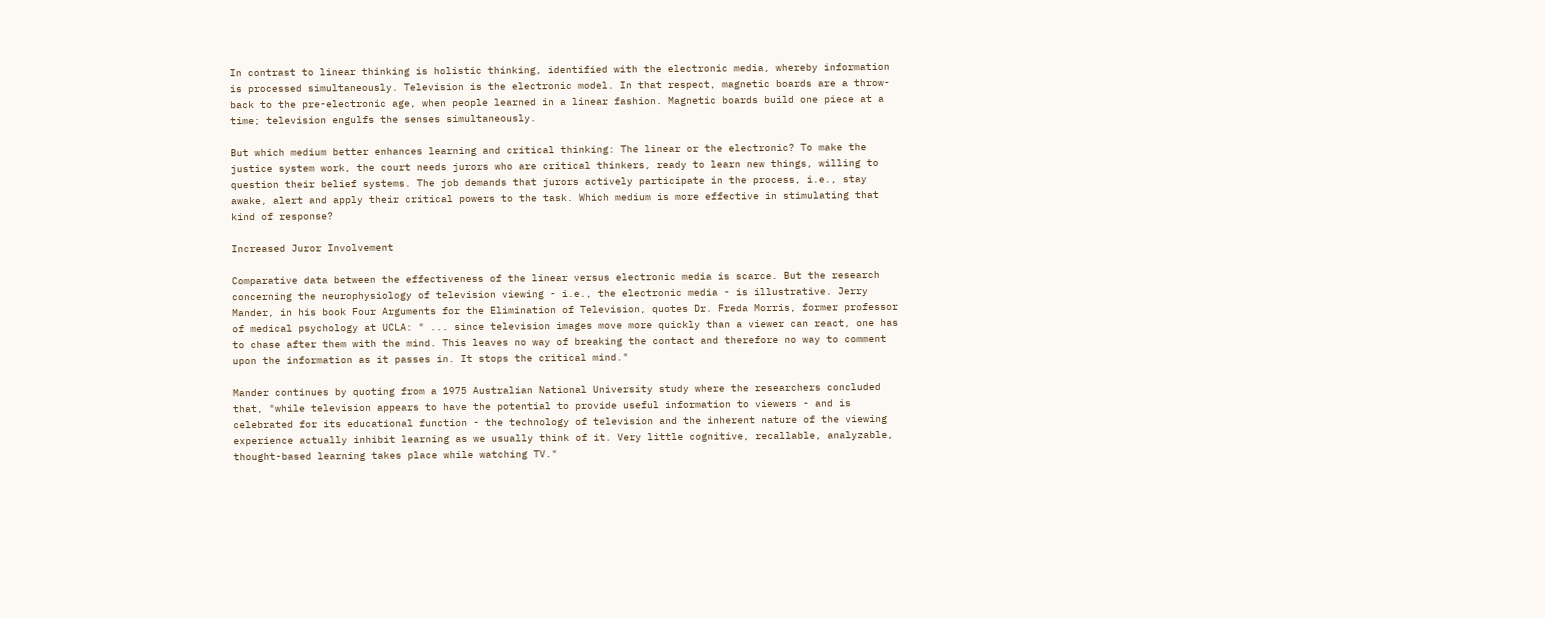In contrast to linear thinking is holistic thinking, identified with the electronic media, whereby information is processed simultaneously. Television is the electronic model. In that respect, magnetic boards are a throw-back to the pre-electronic age, when people learned in a linear fashion. Magnetic boards build one piece at a time; television engulfs the senses simultaneously.

But which medium better enhances learning and critical thinking: The linear or the electronic? To make the justice system work, the court needs jurors who are critical thinkers, ready to learn new things, willing to question their belief systems. The job demands that jurors actively participate in the process, i.e., stay awake, alert and apply their critical powers to the task. Which medium is more effective in stimulating that kind of response?

Increased Juror Involvement

Comparative data between the effectiveness of the linear versus electronic media is scarce. But the research concerning the neurophysiology of television viewing - i.e., the electronic media - is illustrative. Jerry Mander, in his book Four Arguments for the Elimination of Television, quotes Dr. Freda Morris, former professor of medical psychology at UCLA: " ... since television images move more quickly than a viewer can react, one has to chase after them with the mind. This leaves no way of breaking the contact and therefore no way to comment upon the information as it passes in. It stops the critical mind."

Mander continues by quoting from a 1975 Australian National University study where the researchers concluded that, "while television appears to have the potential to provide useful information to viewers - and is celebrated for its educational function - the technology of television and the inherent nature of the viewing experience actually inhibit learning as we usually think of it. Very little cognitive, recallable, analyzable, thought-based learning takes place while watching TV."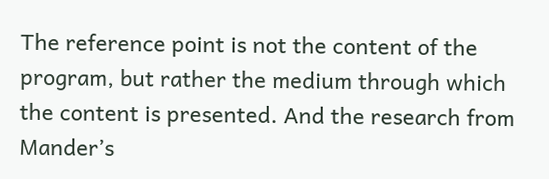The reference point is not the content of the program, but rather the medium through which the content is presented. And the research from Mander’s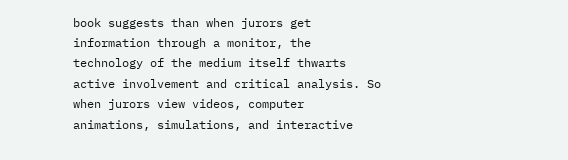book suggests than when jurors get information through a monitor, the technology of the medium itself thwarts active involvement and critical analysis. So when jurors view videos, computer animations, simulations, and interactive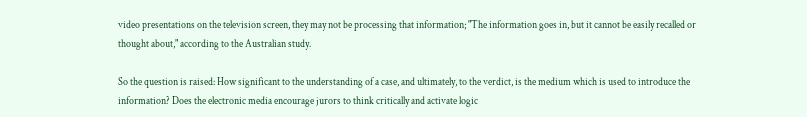video presentations on the television screen, they may not be processing that information; "The information goes in, but it cannot be easily recalled or thought about," according to the Australian study.

So the question is raised: How significant to the understanding of a case, and ultimately, to the verdict, is the medium which is used to introduce the information? Does the electronic media encourage jurors to think critically and activate logic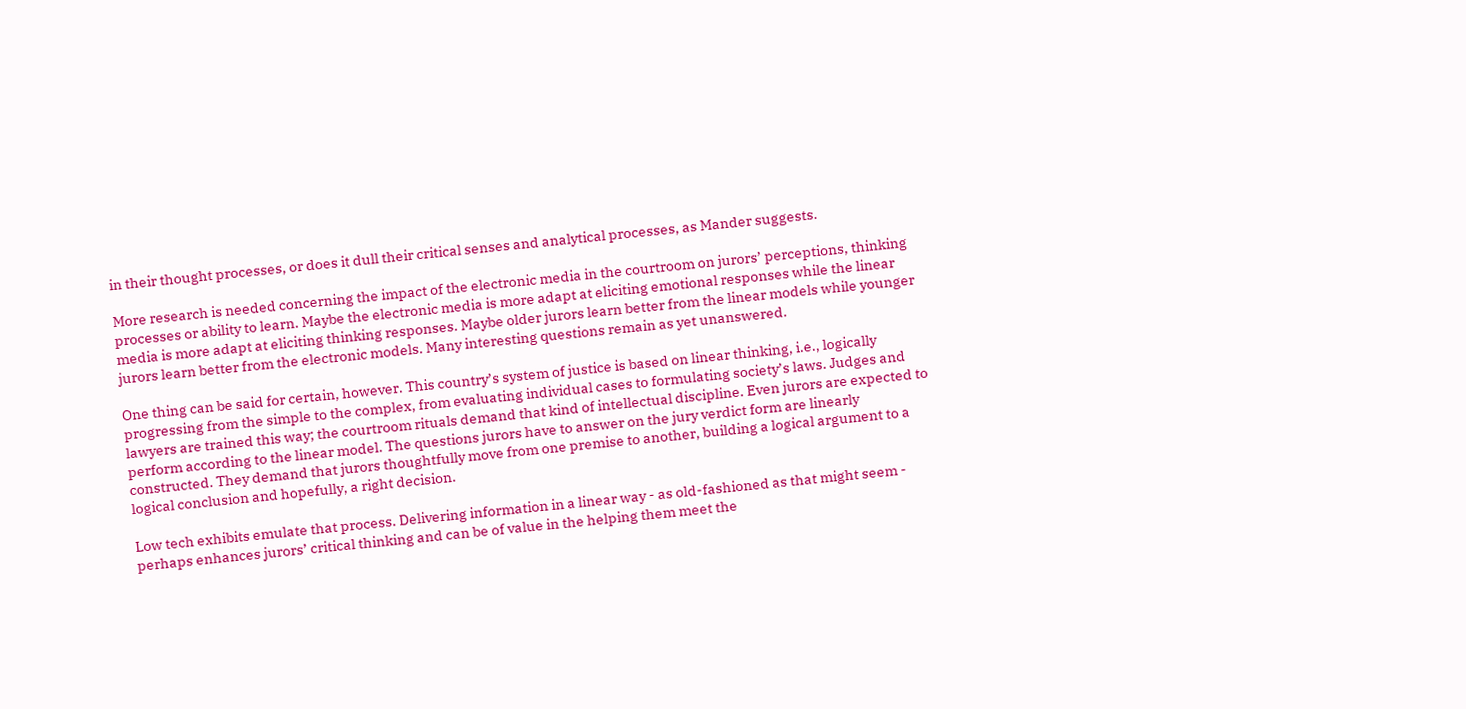in their thought processes, or does it dull their critical senses and analytical processes, as Mander suggests.

More research is needed concerning the impact of the electronic media in the courtroom on jurors’ perceptions, thinking processes or ability to learn. Maybe the electronic media is more adapt at eliciting emotional responses while the linear media is more adapt at eliciting thinking responses. Maybe older jurors learn better from the linear models while younger jurors learn better from the electronic models. Many interesting questions remain as yet unanswered.

One thing can be said for certain, however. This country’s system of justice is based on linear thinking, i.e., logically progressing from the simple to the complex, from evaluating individual cases to formulating society’s laws. Judges and lawyers are trained this way; the courtroom rituals demand that kind of intellectual discipline. Even jurors are expected to perform according to the linear model. The questions jurors have to answer on the jury verdict form are linearly constructed. They demand that jurors thoughtfully move from one premise to another, building a logical argument to a logical conclusion and hopefully, a right decision.

Low tech exhibits emulate that process. Delivering information in a linear way - as old-fashioned as that might seem - perhaps enhances jurors’ critical thinking and can be of value in the helping them meet the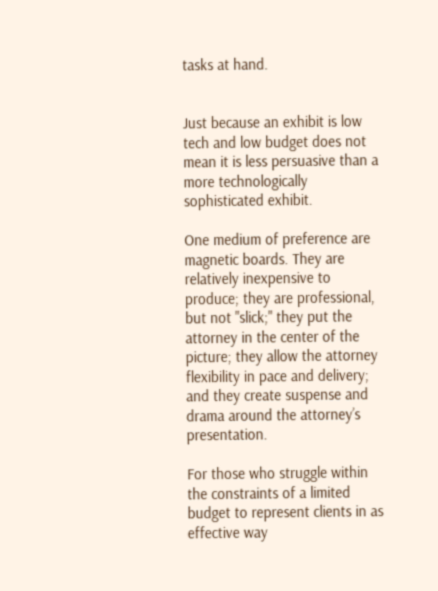tasks at hand.


Just because an exhibit is low tech and low budget does not mean it is less persuasive than a more technologically sophisticated exhibit.

One medium of preference are magnetic boards. They are relatively inexpensive to produce; they are professional, but not "slick;" they put the attorney in the center of the picture; they allow the attorney flexibility in pace and delivery; and they create suspense and drama around the attorney’s presentation.

For those who struggle within the constraints of a limited budget to represent clients in as effective way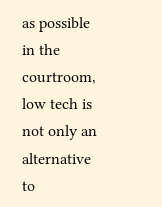as possible in the courtroom, low tech is not only an alternative to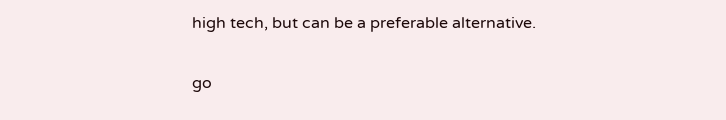high tech, but can be a preferable alternative.

go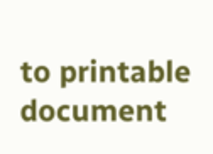to printable document